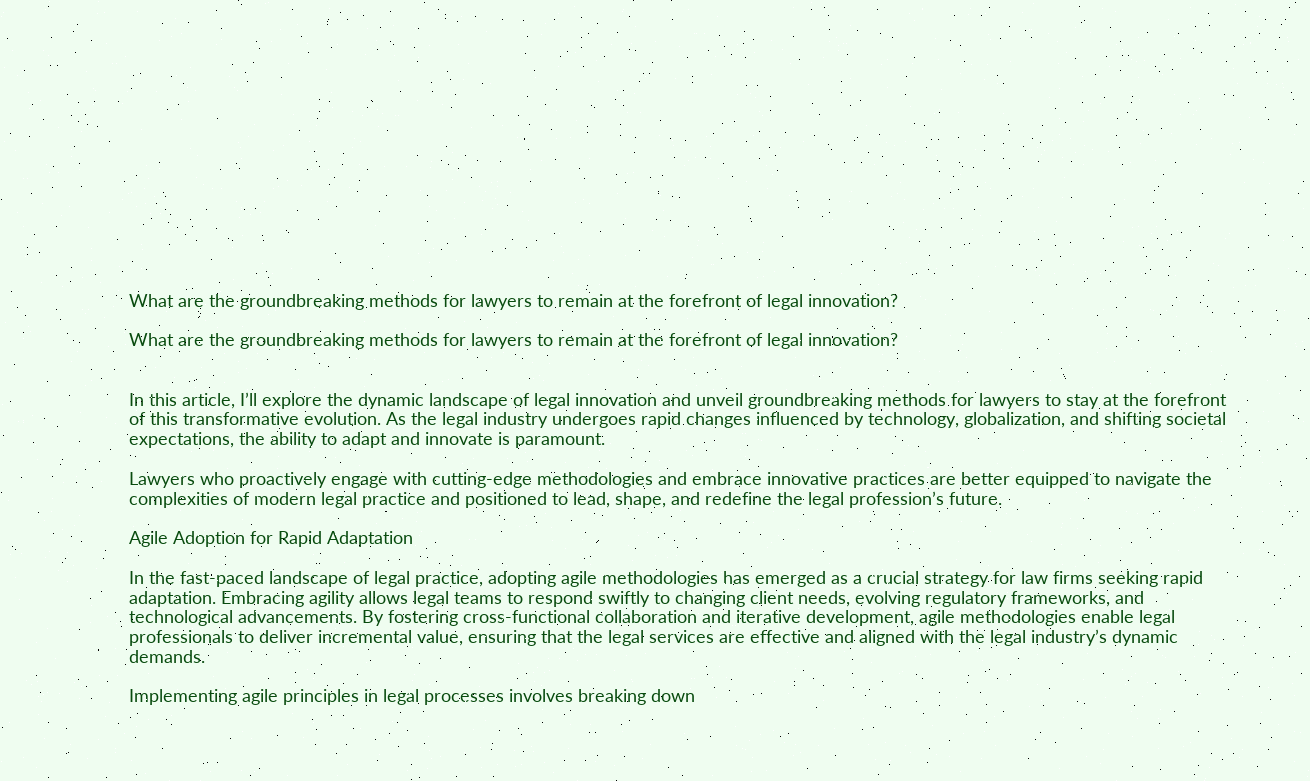What are the groundbreaking methods for lawyers to remain at the forefront of legal innovation?

What are the groundbreaking methods for lawyers to remain at the forefront of legal innovation?


In this article, I’ll explore the dynamic landscape of legal innovation and unveil groundbreaking methods for lawyers to stay at the forefront of this transformative evolution. As the legal industry undergoes rapid changes influenced by technology, globalization, and shifting societal expectations, the ability to adapt and innovate is paramount.

Lawyers who proactively engage with cutting-edge methodologies and embrace innovative practices are better equipped to navigate the complexities of modern legal practice and positioned to lead, shape, and redefine the legal profession’s future.

Agile Adoption for Rapid Adaptation

In the fast-paced landscape of legal practice, adopting agile methodologies has emerged as a crucial strategy for law firms seeking rapid adaptation. Embracing agility allows legal teams to respond swiftly to changing client needs, evolving regulatory frameworks, and technological advancements. By fostering cross-functional collaboration and iterative development, agile methodologies enable legal professionals to deliver incremental value, ensuring that the legal services are effective and aligned with the legal industry’s dynamic demands.

Implementing agile principles in legal processes involves breaking down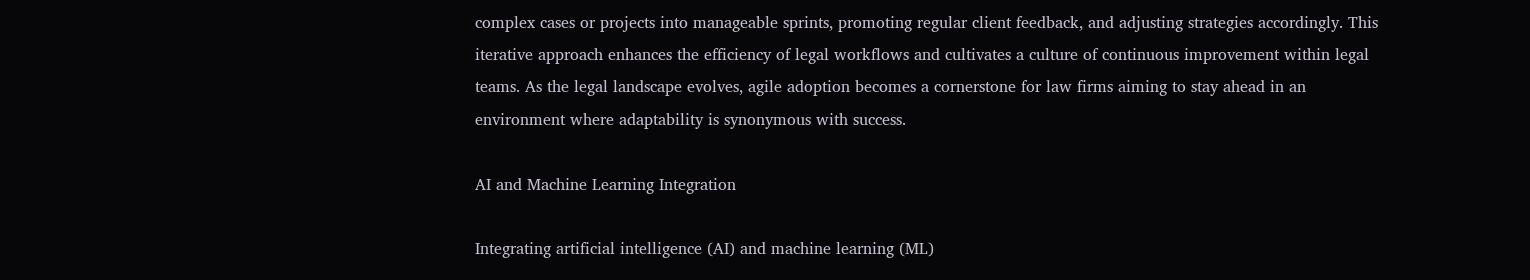complex cases or projects into manageable sprints, promoting regular client feedback, and adjusting strategies accordingly. This iterative approach enhances the efficiency of legal workflows and cultivates a culture of continuous improvement within legal teams. As the legal landscape evolves, agile adoption becomes a cornerstone for law firms aiming to stay ahead in an environment where adaptability is synonymous with success.

AI and Machine Learning Integration

Integrating artificial intelligence (AI) and machine learning (ML)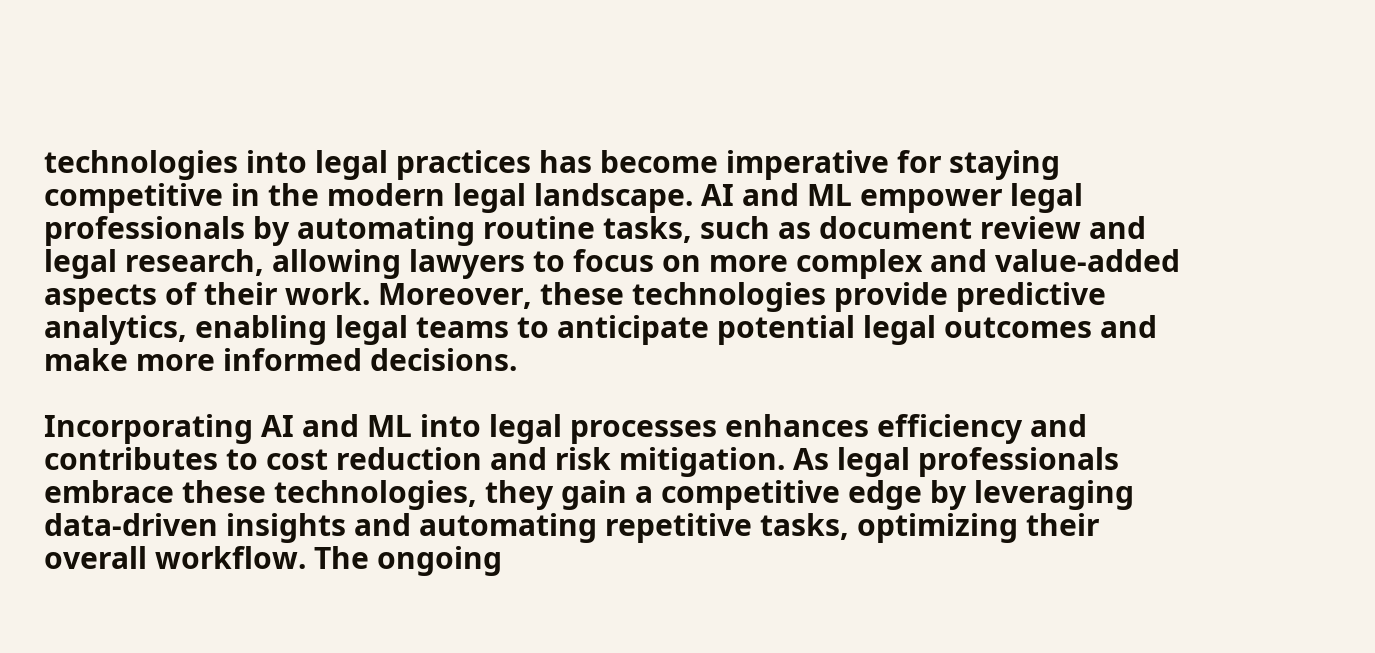technologies into legal practices has become imperative for staying competitive in the modern legal landscape. AI and ML empower legal professionals by automating routine tasks, such as document review and legal research, allowing lawyers to focus on more complex and value-added aspects of their work. Moreover, these technologies provide predictive analytics, enabling legal teams to anticipate potential legal outcomes and make more informed decisions.

Incorporating AI and ML into legal processes enhances efficiency and contributes to cost reduction and risk mitigation. As legal professionals embrace these technologies, they gain a competitive edge by leveraging data-driven insights and automating repetitive tasks, optimizing their overall workflow. The ongoing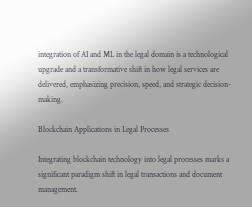integration of AI and ML in the legal domain is a technological upgrade and a transformative shift in how legal services are delivered, emphasizing precision, speed, and strategic decision-making.

Blockchain Applications in Legal Processes

Integrating blockchain technology into legal processes marks a significant paradigm shift in legal transactions and document management.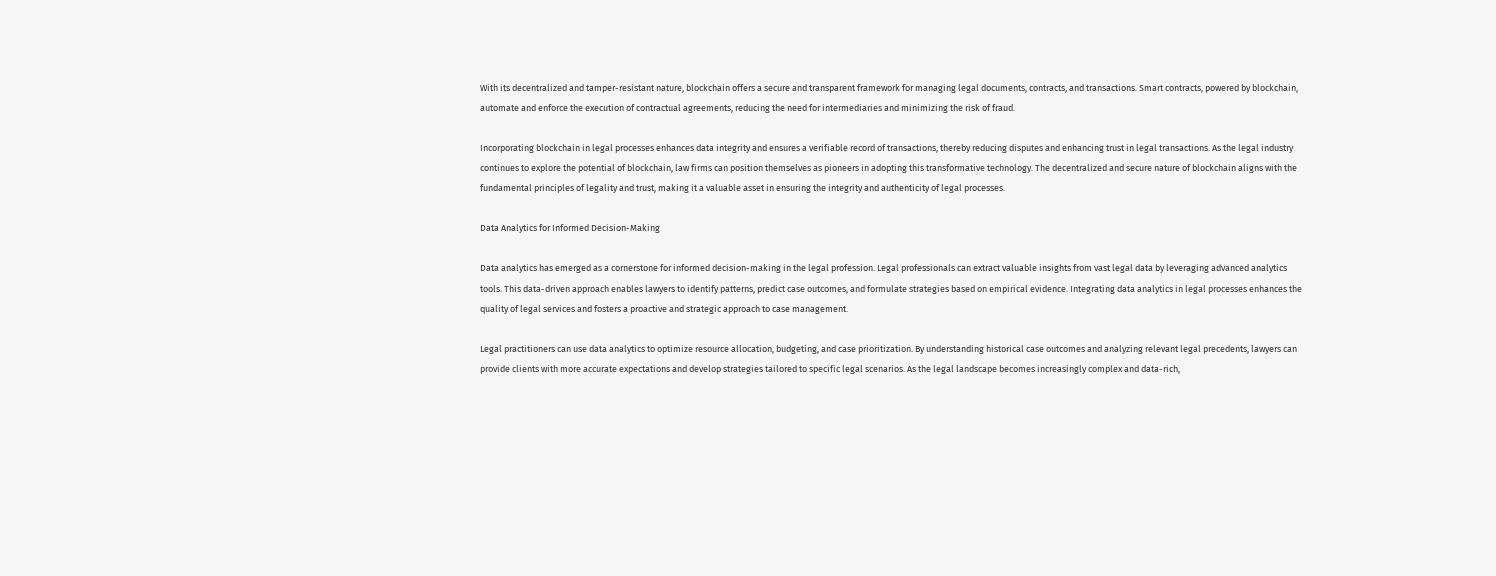With its decentralized and tamper-resistant nature, blockchain offers a secure and transparent framework for managing legal documents, contracts, and transactions. Smart contracts, powered by blockchain, automate and enforce the execution of contractual agreements, reducing the need for intermediaries and minimizing the risk of fraud.

Incorporating blockchain in legal processes enhances data integrity and ensures a verifiable record of transactions, thereby reducing disputes and enhancing trust in legal transactions. As the legal industry continues to explore the potential of blockchain, law firms can position themselves as pioneers in adopting this transformative technology. The decentralized and secure nature of blockchain aligns with the fundamental principles of legality and trust, making it a valuable asset in ensuring the integrity and authenticity of legal processes.

Data Analytics for Informed Decision-Making

Data analytics has emerged as a cornerstone for informed decision-making in the legal profession. Legal professionals can extract valuable insights from vast legal data by leveraging advanced analytics tools. This data-driven approach enables lawyers to identify patterns, predict case outcomes, and formulate strategies based on empirical evidence. Integrating data analytics in legal processes enhances the quality of legal services and fosters a proactive and strategic approach to case management.

Legal practitioners can use data analytics to optimize resource allocation, budgeting, and case prioritization. By understanding historical case outcomes and analyzing relevant legal precedents, lawyers can provide clients with more accurate expectations and develop strategies tailored to specific legal scenarios. As the legal landscape becomes increasingly complex and data-rich,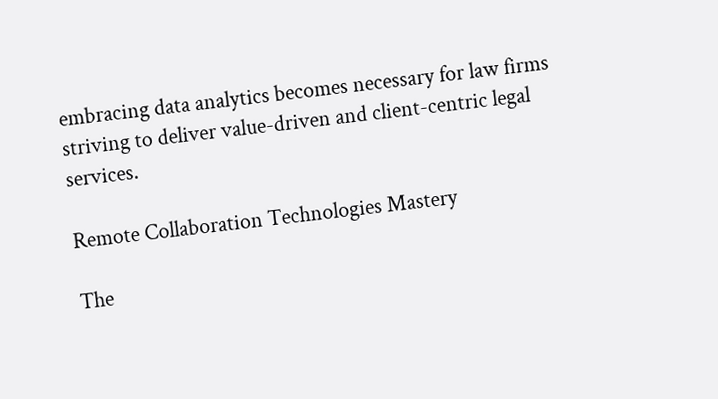embracing data analytics becomes necessary for law firms striving to deliver value-driven and client-centric legal services.

Remote Collaboration Technologies Mastery

The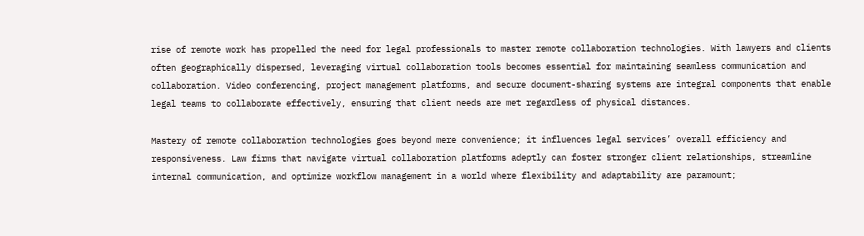rise of remote work has propelled the need for legal professionals to master remote collaboration technologies. With lawyers and clients often geographically dispersed, leveraging virtual collaboration tools becomes essential for maintaining seamless communication and collaboration. Video conferencing, project management platforms, and secure document-sharing systems are integral components that enable legal teams to collaborate effectively, ensuring that client needs are met regardless of physical distances.

Mastery of remote collaboration technologies goes beyond mere convenience; it influences legal services’ overall efficiency and responsiveness. Law firms that navigate virtual collaboration platforms adeptly can foster stronger client relationships, streamline internal communication, and optimize workflow management in a world where flexibility and adaptability are paramount;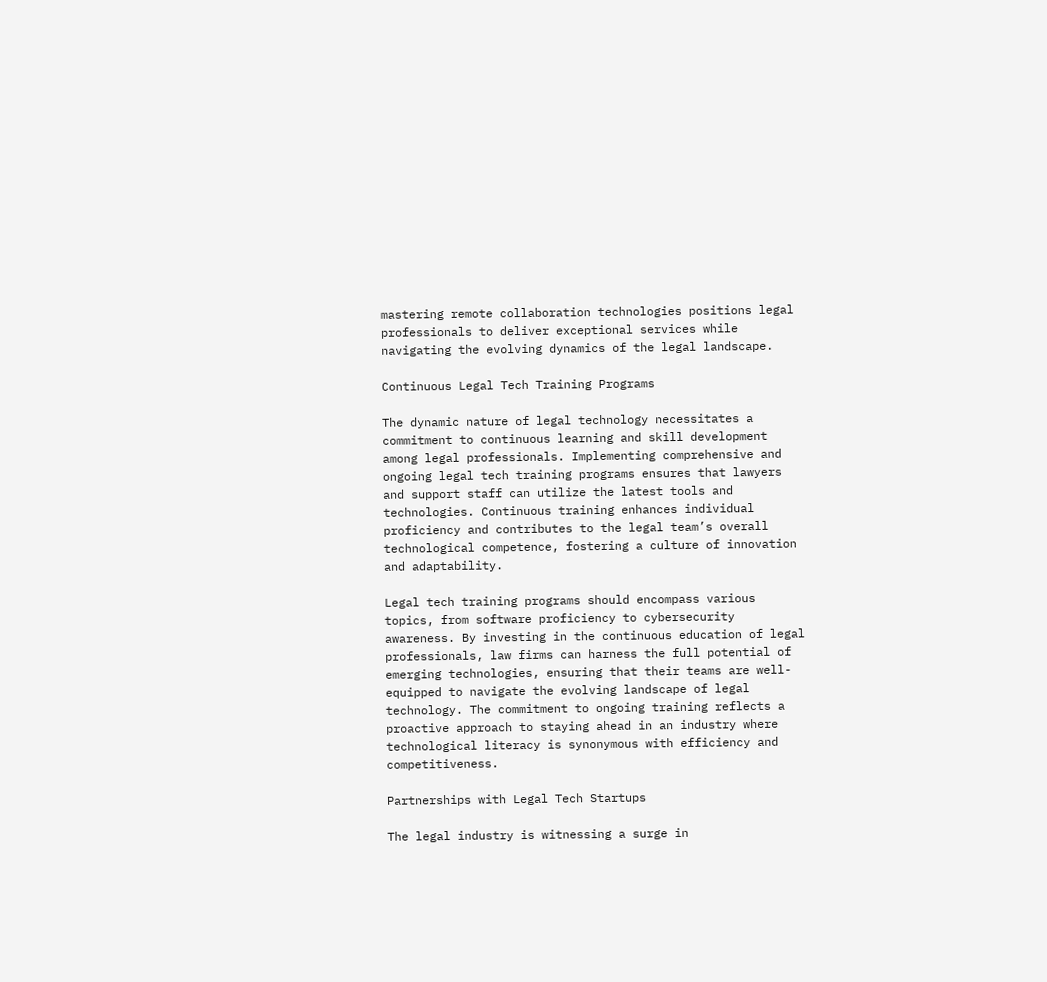mastering remote collaboration technologies positions legal professionals to deliver exceptional services while navigating the evolving dynamics of the legal landscape.

Continuous Legal Tech Training Programs

The dynamic nature of legal technology necessitates a commitment to continuous learning and skill development among legal professionals. Implementing comprehensive and ongoing legal tech training programs ensures that lawyers and support staff can utilize the latest tools and technologies. Continuous training enhances individual proficiency and contributes to the legal team’s overall technological competence, fostering a culture of innovation and adaptability.

Legal tech training programs should encompass various topics, from software proficiency to cybersecurity awareness. By investing in the continuous education of legal professionals, law firms can harness the full potential of emerging technologies, ensuring that their teams are well-equipped to navigate the evolving landscape of legal technology. The commitment to ongoing training reflects a proactive approach to staying ahead in an industry where technological literacy is synonymous with efficiency and competitiveness.

Partnerships with Legal Tech Startups

The legal industry is witnessing a surge in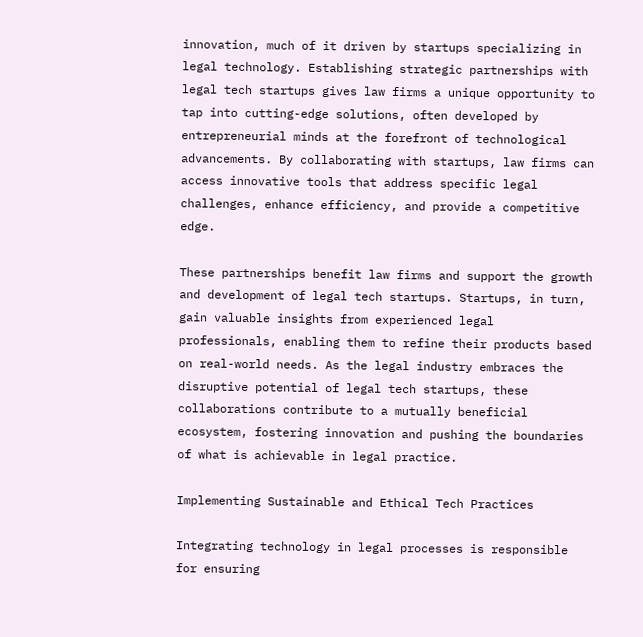innovation, much of it driven by startups specializing in legal technology. Establishing strategic partnerships with legal tech startups gives law firms a unique opportunity to tap into cutting-edge solutions, often developed by entrepreneurial minds at the forefront of technological advancements. By collaborating with startups, law firms can access innovative tools that address specific legal challenges, enhance efficiency, and provide a competitive edge.

These partnerships benefit law firms and support the growth and development of legal tech startups. Startups, in turn, gain valuable insights from experienced legal professionals, enabling them to refine their products based on real-world needs. As the legal industry embraces the disruptive potential of legal tech startups, these collaborations contribute to a mutually beneficial ecosystem, fostering innovation and pushing the boundaries of what is achievable in legal practice.

Implementing Sustainable and Ethical Tech Practices

Integrating technology in legal processes is responsible for ensuring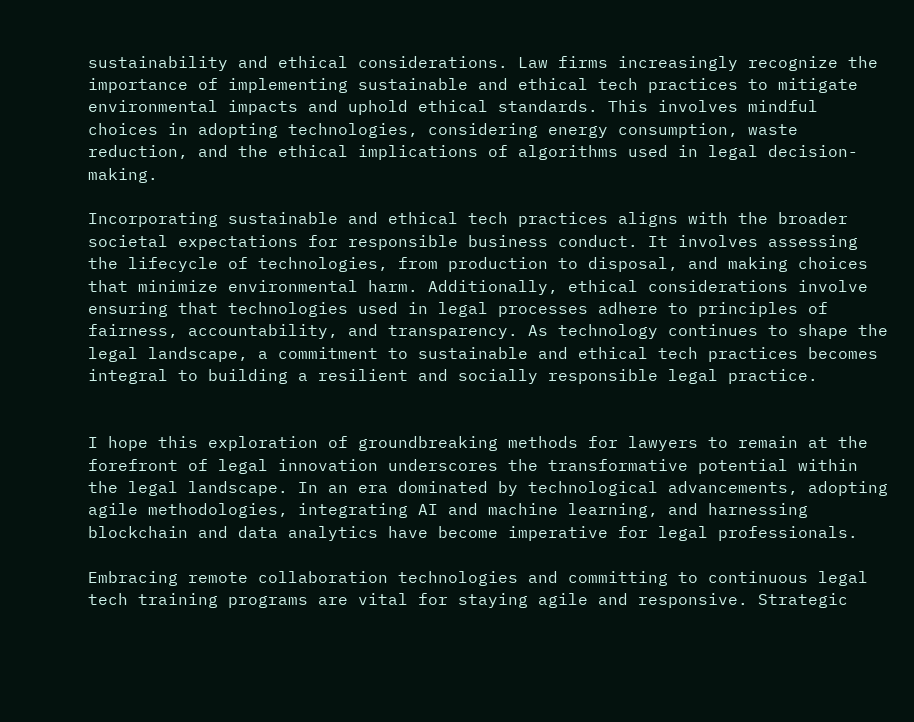sustainability and ethical considerations. Law firms increasingly recognize the importance of implementing sustainable and ethical tech practices to mitigate environmental impacts and uphold ethical standards. This involves mindful choices in adopting technologies, considering energy consumption, waste reduction, and the ethical implications of algorithms used in legal decision-making.

Incorporating sustainable and ethical tech practices aligns with the broader societal expectations for responsible business conduct. It involves assessing the lifecycle of technologies, from production to disposal, and making choices that minimize environmental harm. Additionally, ethical considerations involve ensuring that technologies used in legal processes adhere to principles of fairness, accountability, and transparency. As technology continues to shape the legal landscape, a commitment to sustainable and ethical tech practices becomes integral to building a resilient and socially responsible legal practice.


I hope this exploration of groundbreaking methods for lawyers to remain at the forefront of legal innovation underscores the transformative potential within the legal landscape. In an era dominated by technological advancements, adopting agile methodologies, integrating AI and machine learning, and harnessing blockchain and data analytics have become imperative for legal professionals.

Embracing remote collaboration technologies and committing to continuous legal tech training programs are vital for staying agile and responsive. Strategic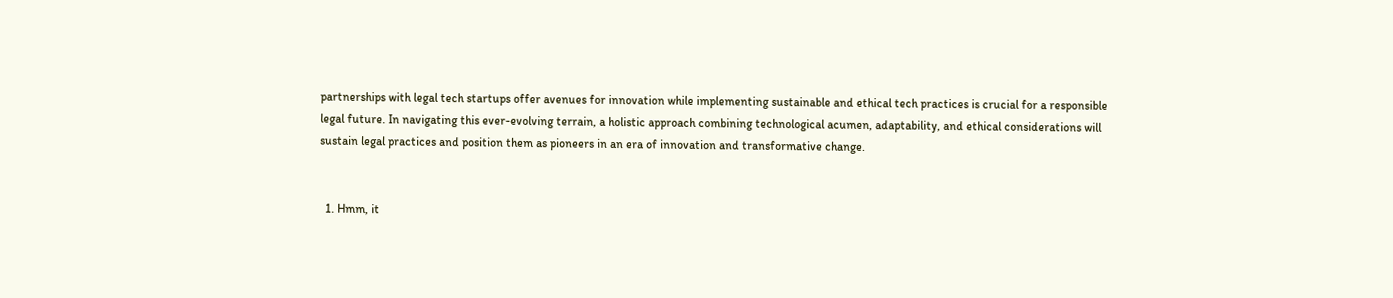partnerships with legal tech startups offer avenues for innovation while implementing sustainable and ethical tech practices is crucial for a responsible legal future. In navigating this ever-evolving terrain, a holistic approach combining technological acumen, adaptability, and ethical considerations will sustain legal practices and position them as pioneers in an era of innovation and transformative change.


  1. Hmm, it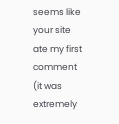seems like your site ate my first comment (it was extremely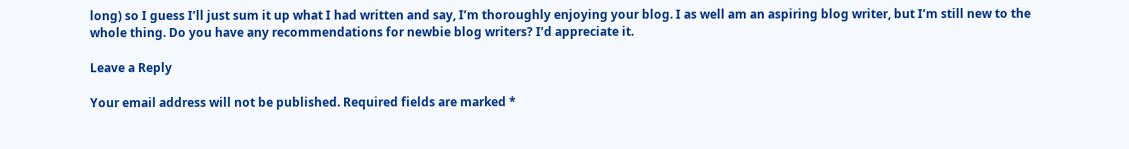long) so I guess I’ll just sum it up what I had written and say, I’m thoroughly enjoying your blog. I as well am an aspiring blog writer, but I’m still new to the whole thing. Do you have any recommendations for newbie blog writers? I’d appreciate it.

Leave a Reply

Your email address will not be published. Required fields are marked *